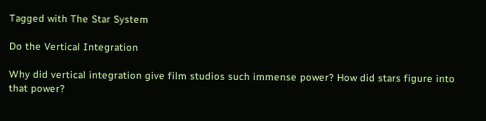Tagged with The Star System

Do the Vertical Integration

Why did vertical integration give film studios such immense power? How did stars figure into that power?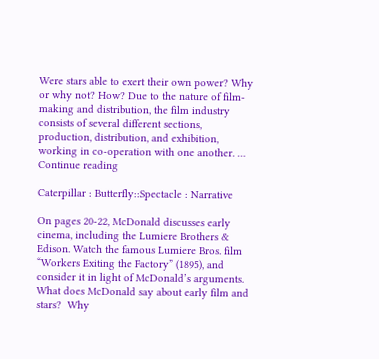Were stars able to exert their own power? Why or why not? How? Due to the nature of film-making and distribution, the film industry consists of several different sections, production, distribution, and exhibition, working in co-operation with one another. … Continue reading

Caterpillar : Butterfly::Spectacle : Narrative

On pages 20-22, McDonald discusses early cinema, including the Lumiere Brothers & Edison. Watch the famous Lumiere Bros. film “Workers Exiting the Factory” (1895), and consider it in light of McDonald’s arguments.  What does McDonald say about early film and stars?  Why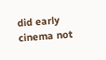did early cinema not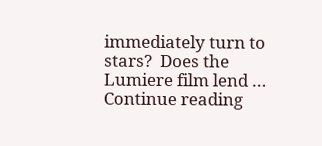immediately turn to stars?  Does the Lumiere film lend … Continue reading